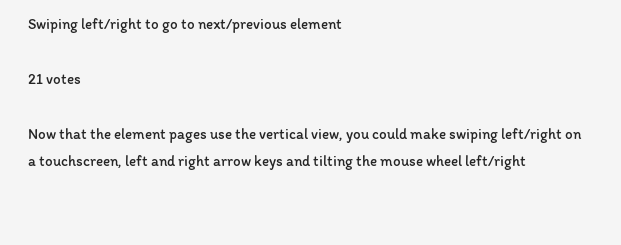Swiping left/right to go to next/previous element

21 votes

Now that the element pages use the vertical view, you could make swiping left/right on a touchscreen, left and right arrow keys and tilting the mouse wheel left/right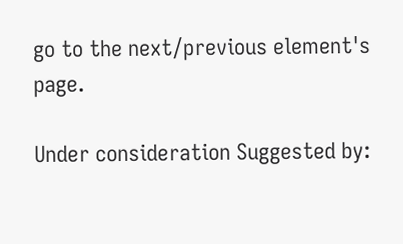go to the next/previous element's page.

Under consideration Suggested by: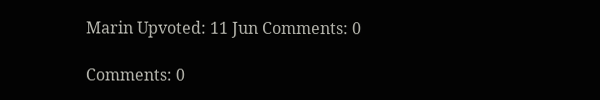Marin Upvoted: 11 Jun Comments: 0

Comments: 0